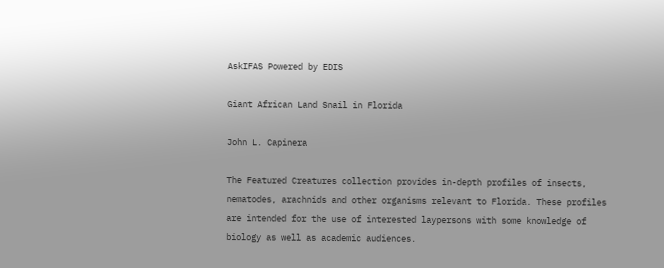AskIFAS Powered by EDIS

Giant African Land Snail in Florida

John L. Capinera

The Featured Creatures collection provides in-depth profiles of insects, nematodes, arachnids and other organisms relevant to Florida. These profiles are intended for the use of interested laypersons with some knowledge of biology as well as academic audiences.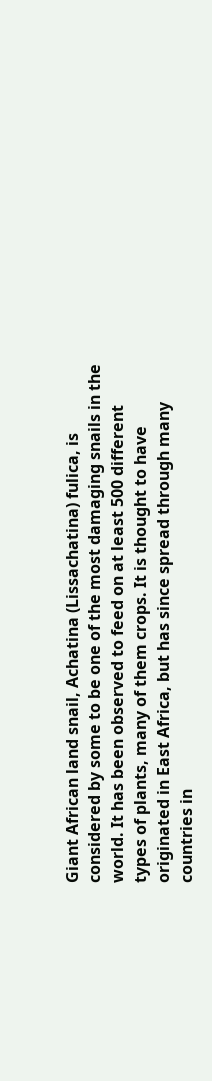Giant African land snail, Achatina (Lissachatina) fulica, is considered by some to be one of the most damaging snails in the world. It has been observed to feed on at least 500 different types of plants, many of them crops. It is thought to have originated in East Africa, but has since spread through many countries in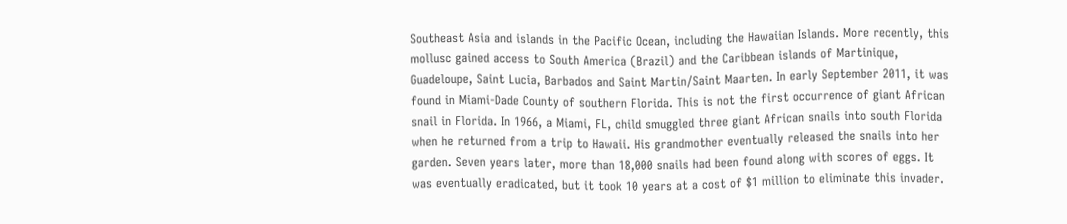Southeast Asia and islands in the Pacific Ocean, including the Hawaiian Islands. More recently, this mollusc gained access to South America (Brazil) and the Caribbean islands of Martinique, Guadeloupe, Saint Lucia, Barbados and Saint Martin/Saint Maarten. In early September 2011, it was found in Miami-Dade County of southern Florida. This is not the first occurrence of giant African snail in Florida. In 1966, a Miami, FL, child smuggled three giant African snails into south Florida when he returned from a trip to Hawaii. His grandmother eventually released the snails into her garden. Seven years later, more than 18,000 snails had been found along with scores of eggs. It was eventually eradicated, but it took 10 years at a cost of $1 million to eliminate this invader.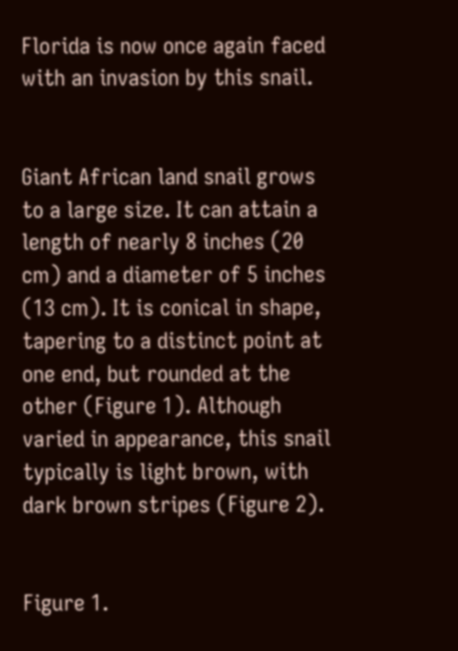Florida is now once again faced with an invasion by this snail.


Giant African land snail grows to a large size. It can attain a length of nearly 8 inches (20 cm) and a diameter of 5 inches (13 cm). It is conical in shape, tapering to a distinct point at one end, but rounded at the other (Figure 1). Although varied in appearance, this snail typically is light brown, with dark brown stripes (Figure 2).


Figure 1.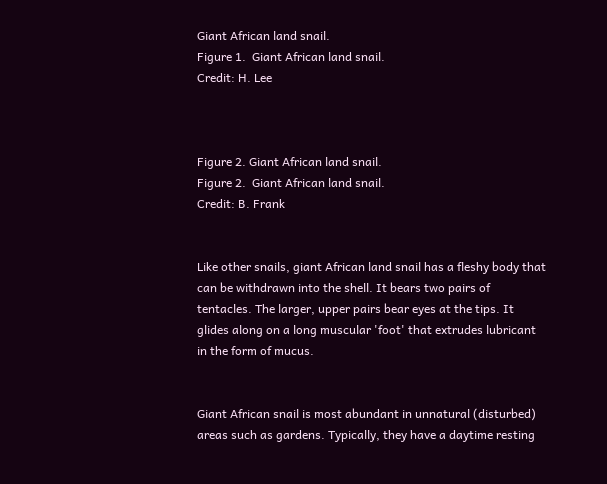Giant African land snail.
Figure 1.  Giant African land snail.
Credit: H. Lee



Figure 2. Giant African land snail.
Figure 2.  Giant African land snail.
Credit: B. Frank


Like other snails, giant African land snail has a fleshy body that can be withdrawn into the shell. It bears two pairs of tentacles. The larger, upper pairs bear eyes at the tips. It glides along on a long muscular 'foot' that extrudes lubricant in the form of mucus.


Giant African snail is most abundant in unnatural (disturbed) areas such as gardens. Typically, they have a daytime resting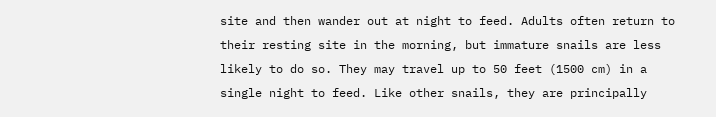site and then wander out at night to feed. Adults often return to their resting site in the morning, but immature snails are less likely to do so. They may travel up to 50 feet (1500 cm) in a single night to feed. Like other snails, they are principally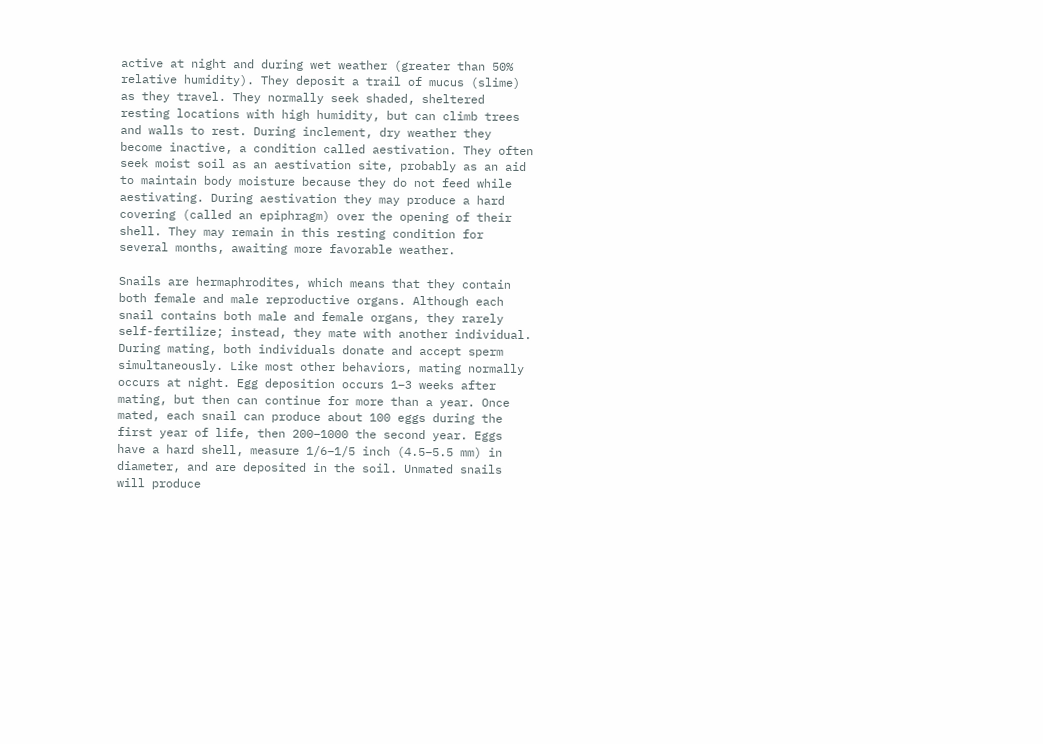active at night and during wet weather (greater than 50% relative humidity). They deposit a trail of mucus (slime) as they travel. They normally seek shaded, sheltered resting locations with high humidity, but can climb trees and walls to rest. During inclement, dry weather they become inactive, a condition called aestivation. They often seek moist soil as an aestivation site, probably as an aid to maintain body moisture because they do not feed while aestivating. During aestivation they may produce a hard covering (called an epiphragm) over the opening of their shell. They may remain in this resting condition for several months, awaiting more favorable weather.

Snails are hermaphrodites, which means that they contain both female and male reproductive organs. Although each snail contains both male and female organs, they rarely self-fertilize; instead, they mate with another individual. During mating, both individuals donate and accept sperm simultaneously. Like most other behaviors, mating normally occurs at night. Egg deposition occurs 1–3 weeks after mating, but then can continue for more than a year. Once mated, each snail can produce about 100 eggs during the first year of life, then 200–1000 the second year. Eggs have a hard shell, measure 1/6–1/5 inch (4.5–5.5 mm) in diameter, and are deposited in the soil. Unmated snails will produce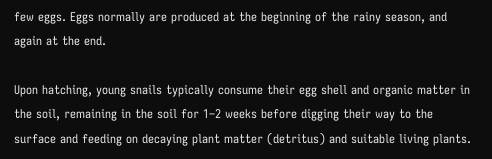few eggs. Eggs normally are produced at the beginning of the rainy season, and again at the end.

Upon hatching, young snails typically consume their egg shell and organic matter in the soil, remaining in the soil for 1–2 weeks before digging their way to the surface and feeding on decaying plant matter (detritus) and suitable living plants.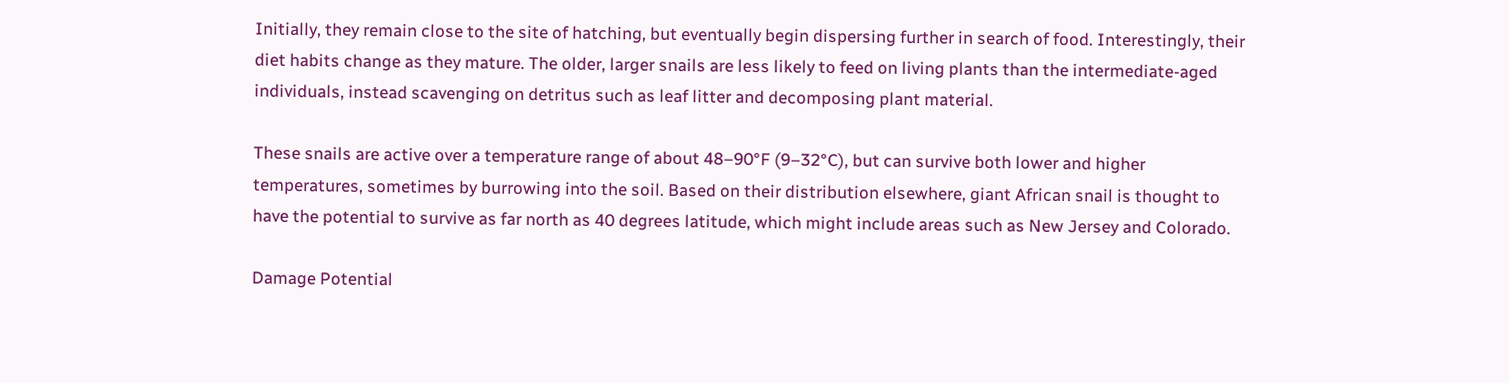Initially, they remain close to the site of hatching, but eventually begin dispersing further in search of food. Interestingly, their diet habits change as they mature. The older, larger snails are less likely to feed on living plants than the intermediate-aged individuals, instead scavenging on detritus such as leaf litter and decomposing plant material.

These snails are active over a temperature range of about 48–90°F (9–32°C), but can survive both lower and higher temperatures, sometimes by burrowing into the soil. Based on their distribution elsewhere, giant African snail is thought to have the potential to survive as far north as 40 degrees latitude, which might include areas such as New Jersey and Colorado.

Damage Potential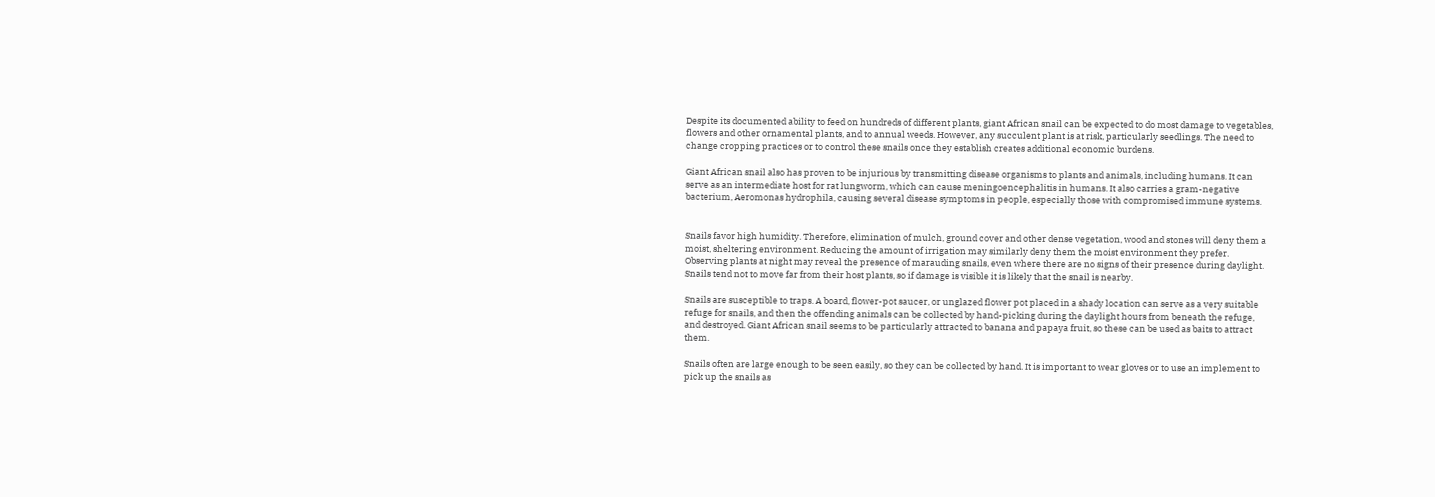Despite its documented ability to feed on hundreds of different plants, giant African snail can be expected to do most damage to vegetables, flowers and other ornamental plants, and to annual weeds. However, any succulent plant is at risk, particularly seedlings. The need to change cropping practices or to control these snails once they establish creates additional economic burdens.

Giant African snail also has proven to be injurious by transmitting disease organisms to plants and animals, including humans. It can serve as an intermediate host for rat lungworm, which can cause meningoencephalitis in humans. It also carries a gram-negative bacterium, Aeromonas hydrophila, causing several disease symptoms in people, especially those with compromised immune systems.


Snails favor high humidity. Therefore, elimination of mulch, ground cover and other dense vegetation, wood and stones will deny them a moist, sheltering environment. Reducing the amount of irrigation may similarly deny them the moist environment they prefer. Observing plants at night may reveal the presence of marauding snails, even where there are no signs of their presence during daylight. Snails tend not to move far from their host plants, so if damage is visible it is likely that the snail is nearby.

Snails are susceptible to traps. A board, flower-pot saucer, or unglazed flower pot placed in a shady location can serve as a very suitable refuge for snails, and then the offending animals can be collected by hand-picking during the daylight hours from beneath the refuge, and destroyed. Giant African snail seems to be particularly attracted to banana and papaya fruit, so these can be used as baits to attract them.

Snails often are large enough to be seen easily, so they can be collected by hand. It is important to wear gloves or to use an implement to pick up the snails as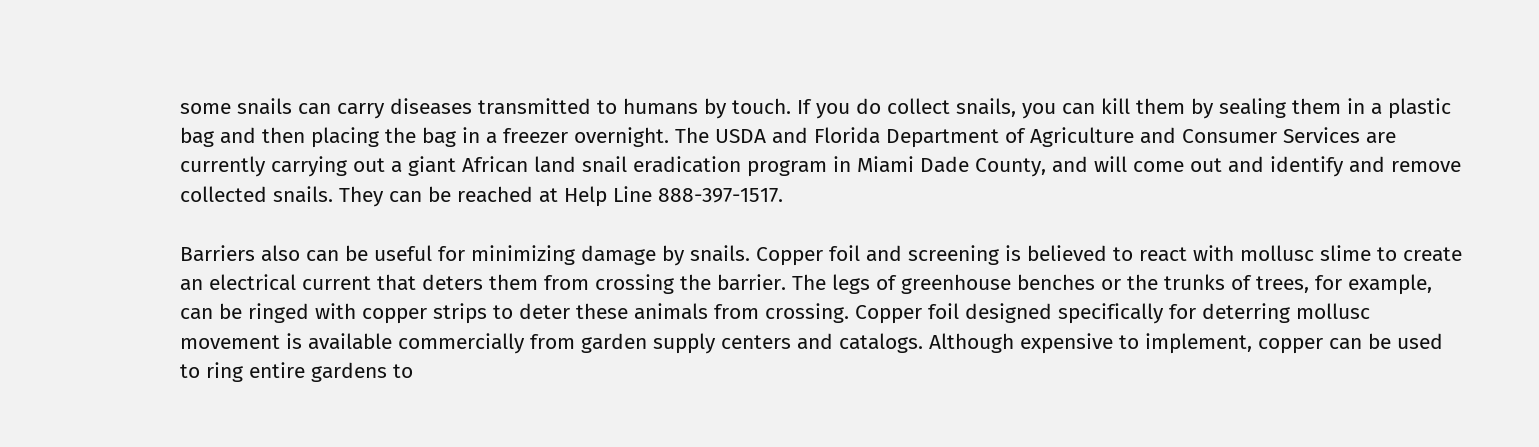some snails can carry diseases transmitted to humans by touch. If you do collect snails, you can kill them by sealing them in a plastic bag and then placing the bag in a freezer overnight. The USDA and Florida Department of Agriculture and Consumer Services are currently carrying out a giant African land snail eradication program in Miami Dade County, and will come out and identify and remove collected snails. They can be reached at Help Line 888-397-1517.

Barriers also can be useful for minimizing damage by snails. Copper foil and screening is believed to react with mollusc slime to create an electrical current that deters them from crossing the barrier. The legs of greenhouse benches or the trunks of trees, for example, can be ringed with copper strips to deter these animals from crossing. Copper foil designed specifically for deterring mollusc movement is available commercially from garden supply centers and catalogs. Although expensive to implement, copper can be used to ring entire gardens to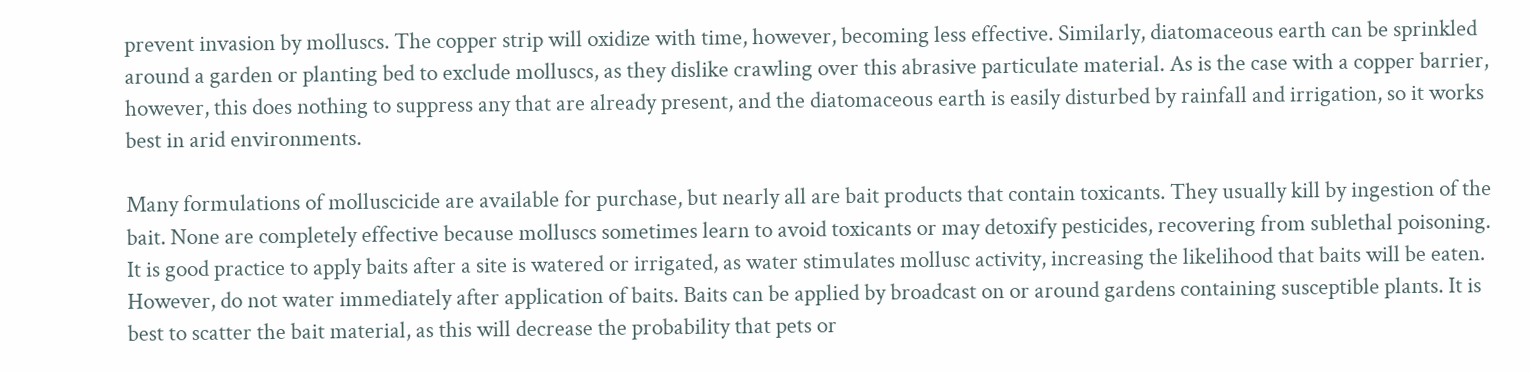prevent invasion by molluscs. The copper strip will oxidize with time, however, becoming less effective. Similarly, diatomaceous earth can be sprinkled around a garden or planting bed to exclude molluscs, as they dislike crawling over this abrasive particulate material. As is the case with a copper barrier, however, this does nothing to suppress any that are already present, and the diatomaceous earth is easily disturbed by rainfall and irrigation, so it works best in arid environments.

Many formulations of molluscicide are available for purchase, but nearly all are bait products that contain toxicants. They usually kill by ingestion of the bait. None are completely effective because molluscs sometimes learn to avoid toxicants or may detoxify pesticides, recovering from sublethal poisoning. It is good practice to apply baits after a site is watered or irrigated, as water stimulates mollusc activity, increasing the likelihood that baits will be eaten. However, do not water immediately after application of baits. Baits can be applied by broadcast on or around gardens containing susceptible plants. It is best to scatter the bait material, as this will decrease the probability that pets or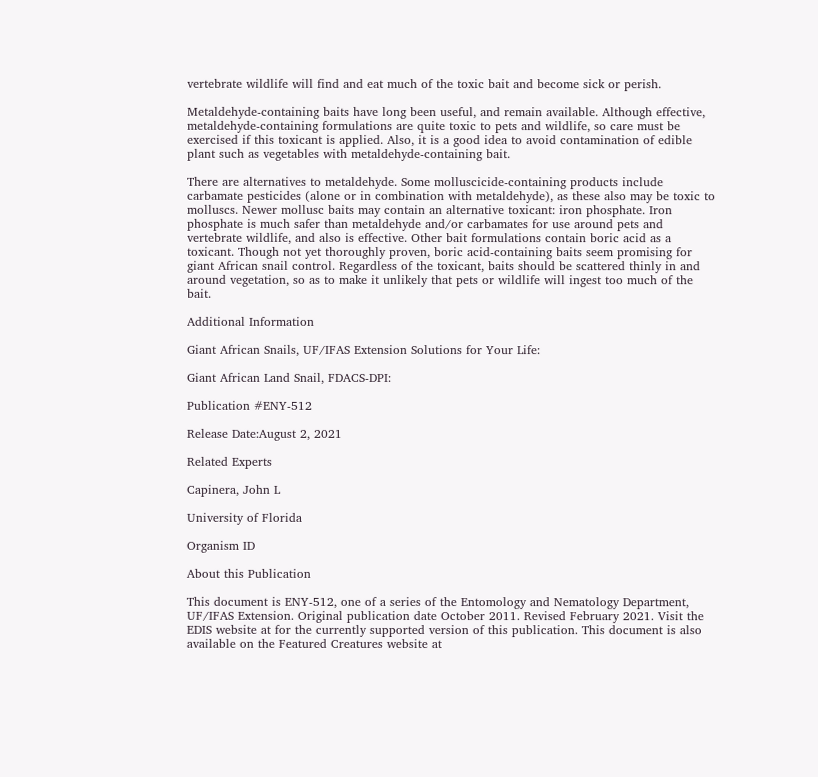vertebrate wildlife will find and eat much of the toxic bait and become sick or perish.

Metaldehyde-containing baits have long been useful, and remain available. Although effective, metaldehyde-containing formulations are quite toxic to pets and wildlife, so care must be exercised if this toxicant is applied. Also, it is a good idea to avoid contamination of edible plant such as vegetables with metaldehyde-containing bait.

There are alternatives to metaldehyde. Some molluscicide-containing products include carbamate pesticides (alone or in combination with metaldehyde), as these also may be toxic to molluscs. Newer mollusc baits may contain an alternative toxicant: iron phosphate. Iron phosphate is much safer than metaldehyde and/or carbamates for use around pets and vertebrate wildlife, and also is effective. Other bait formulations contain boric acid as a toxicant. Though not yet thoroughly proven, boric acid-containing baits seem promising for giant African snail control. Regardless of the toxicant, baits should be scattered thinly in and around vegetation, so as to make it unlikely that pets or wildlife will ingest too much of the bait.

Additional Information

Giant African Snails, UF/IFAS Extension Solutions for Your Life:

Giant African Land Snail, FDACS-DPI:

Publication #ENY-512

Release Date:August 2, 2021

Related Experts

Capinera, John L

University of Florida

Organism ID

About this Publication

This document is ENY-512, one of a series of the Entomology and Nematology Department, UF/IFAS Extension. Original publication date October 2011. Revised February 2021. Visit the EDIS website at for the currently supported version of this publication. This document is also available on the Featured Creatures website at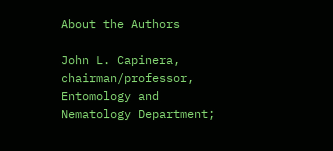About the Authors

John L. Capinera, chairman/professor, Entomology and Nematology Department;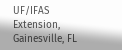UF/IFAS Extension, Gainesville, FL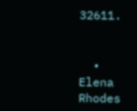32611.


  • Elena Rhodes